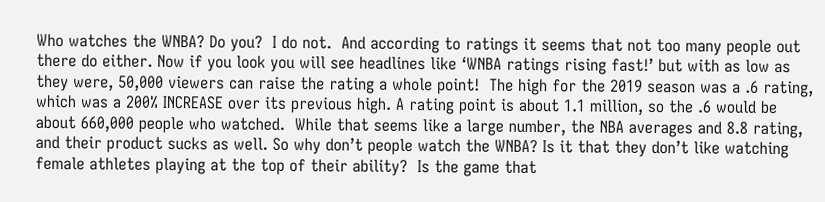Who watches the WNBA? Do you?  I do not.  And according to ratings it seems that not too many people out there do either. Now if you look you will see headlines like ‘WNBA ratings rising fast!’ but with as low as they were, 50,000 viewers can raise the rating a whole point!  The high for the 2019 season was a .6 rating, which was a 200% INCREASE over its previous high. A rating point is about 1.1 million, so the .6 would be about 660,000 people who watched.  While that seems like a large number, the NBA averages and 8.8 rating, and their product sucks as well. So why don’t people watch the WNBA? Is it that they don’t like watching female athletes playing at the top of their ability?  Is the game that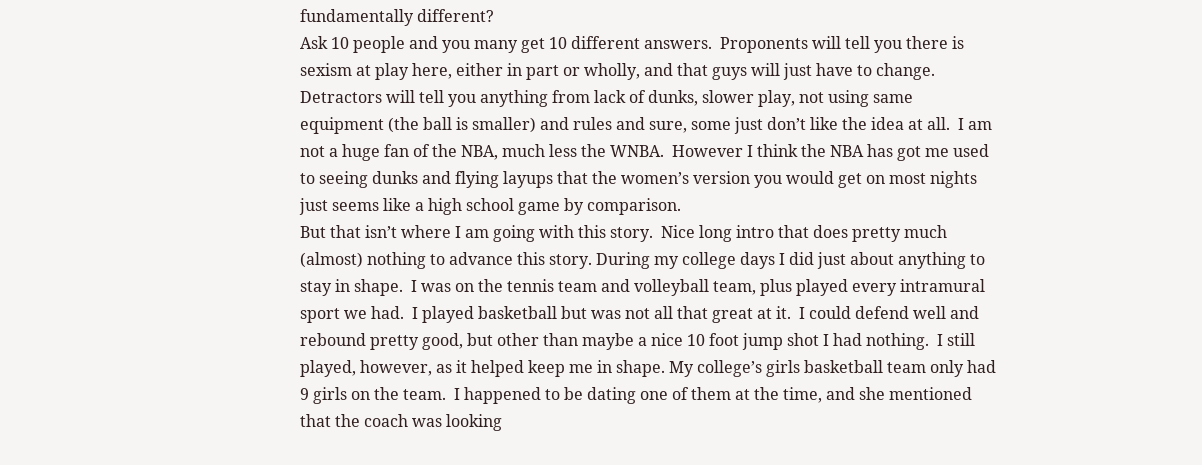fundamentally different?
Ask 10 people and you many get 10 different answers.  Proponents will tell you there is sexism at play here, either in part or wholly, and that guys will just have to change.  Detractors will tell you anything from lack of dunks, slower play, not using same equipment (the ball is smaller) and rules and sure, some just don’t like the idea at all.  I am not a huge fan of the NBA, much less the WNBA.  However I think the NBA has got me used to seeing dunks and flying layups that the women’s version you would get on most nights just seems like a high school game by comparison.
But that isn’t where I am going with this story.  Nice long intro that does pretty much (almost) nothing to advance this story. During my college days I did just about anything to stay in shape.  I was on the tennis team and volleyball team, plus played every intramural sport we had.  I played basketball but was not all that great at it.  I could defend well and rebound pretty good, but other than maybe a nice 10 foot jump shot I had nothing.  I still played, however, as it helped keep me in shape. My college’s girls basketball team only had 9 girls on the team.  I happened to be dating one of them at the time, and she mentioned that the coach was looking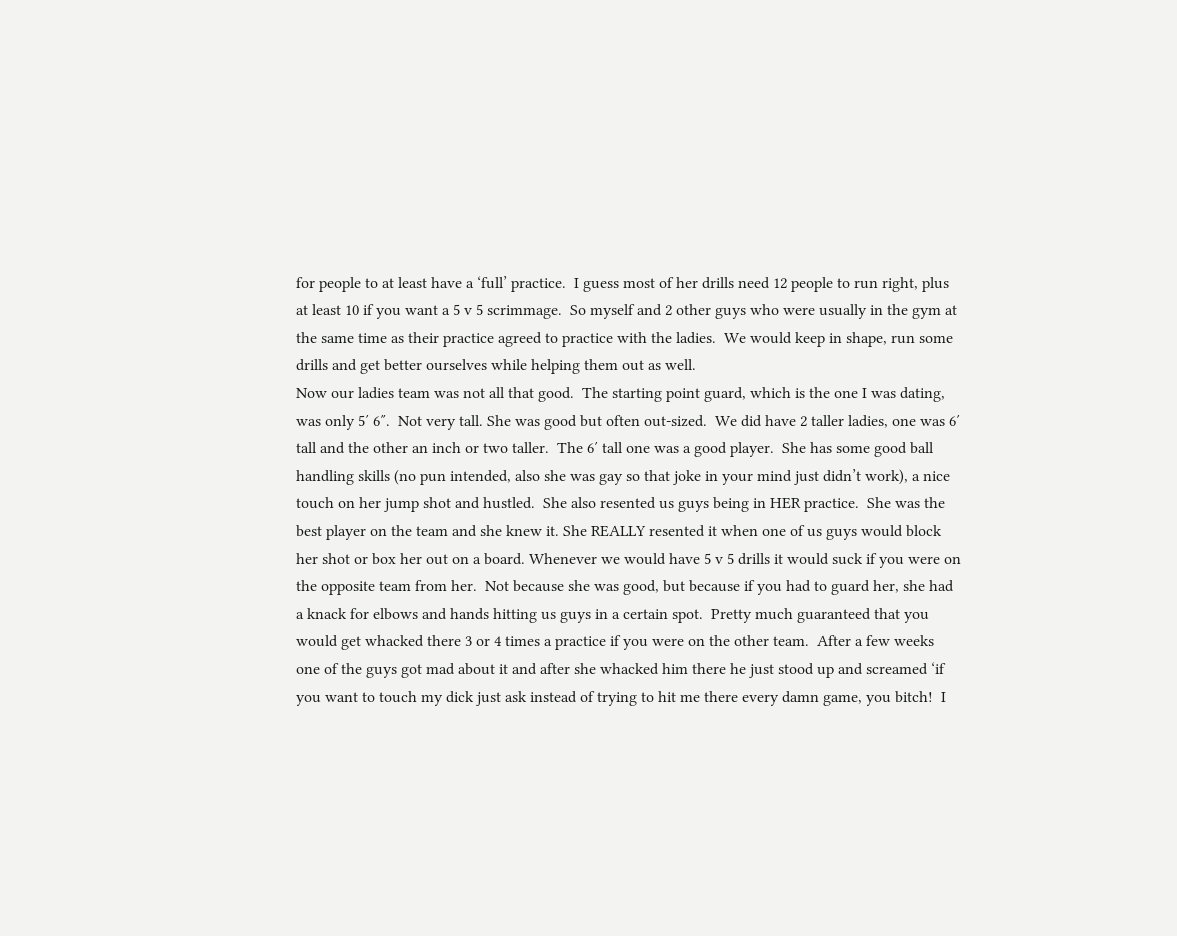for people to at least have a ‘full’ practice.  I guess most of her drills need 12 people to run right, plus at least 10 if you want a 5 v 5 scrimmage.  So myself and 2 other guys who were usually in the gym at the same time as their practice agreed to practice with the ladies.  We would keep in shape, run some drills and get better ourselves while helping them out as well.
Now our ladies team was not all that good.  The starting point guard, which is the one I was dating, was only 5′ 6″.  Not very tall. She was good but often out-sized.  We did have 2 taller ladies, one was 6′ tall and the other an inch or two taller.  The 6′ tall one was a good player.  She has some good ball handling skills (no pun intended, also she was gay so that joke in your mind just didn’t work), a nice touch on her jump shot and hustled.  She also resented us guys being in HER practice.  She was the best player on the team and she knew it. She REALLY resented it when one of us guys would block her shot or box her out on a board. Whenever we would have 5 v 5 drills it would suck if you were on the opposite team from her.  Not because she was good, but because if you had to guard her, she had a knack for elbows and hands hitting us guys in a certain spot.  Pretty much guaranteed that you would get whacked there 3 or 4 times a practice if you were on the other team.  After a few weeks one of the guys got mad about it and after she whacked him there he just stood up and screamed ‘if you want to touch my dick just ask instead of trying to hit me there every damn game, you bitch!  I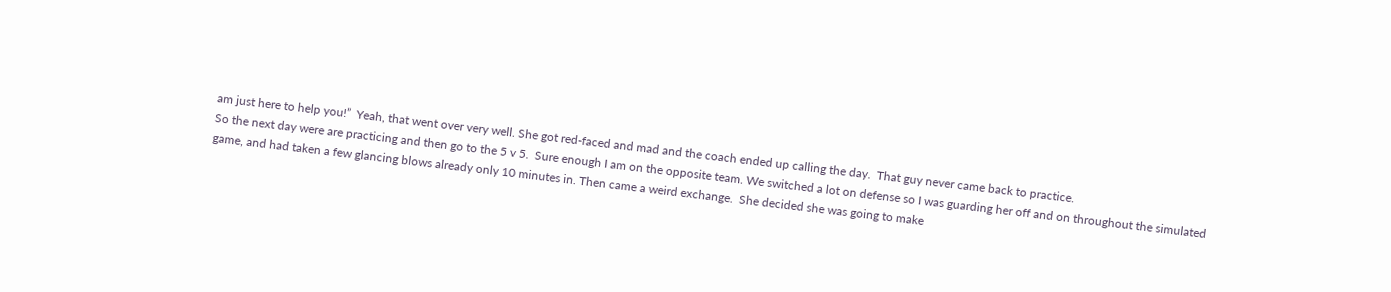am just here to help you!”  Yeah, that went over very well. She got red-faced and mad and the coach ended up calling the day.  That guy never came back to practice.
So the next day were are practicing and then go to the 5 v 5.  Sure enough I am on the opposite team. We switched a lot on defense so I was guarding her off and on throughout the simulated game, and had taken a few glancing blows already only 10 minutes in. Then came a weird exchange.  She decided she was going to make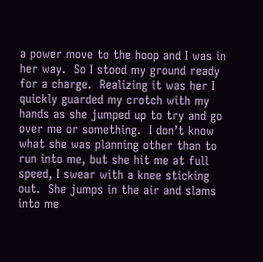a power move to the hoop and I was in her way.  So I stood my ground ready for a charge.  Realizing it was her I quickly guarded my crotch with my hands as she jumped up to try and go over me or something.  I don’t know what she was planning other than to run into me, but she hit me at full speed, I swear with a knee sticking out.  She jumps in the air and slams into me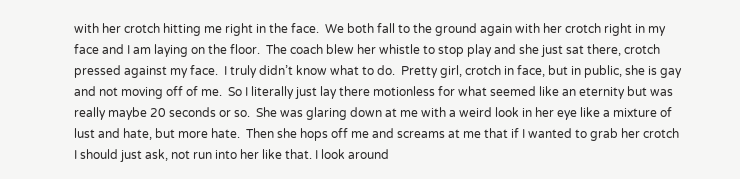with her crotch hitting me right in the face.  We both fall to the ground again with her crotch right in my face and I am laying on the floor.  The coach blew her whistle to stop play and she just sat there, crotch pressed against my face.  I truly didn’t know what to do.  Pretty girl, crotch in face, but in public, she is gay and not moving off of me.  So I literally just lay there motionless for what seemed like an eternity but was really maybe 20 seconds or so.  She was glaring down at me with a weird look in her eye like a mixture of lust and hate, but more hate.  Then she hops off me and screams at me that if I wanted to grab her crotch I should just ask, not run into her like that. I look around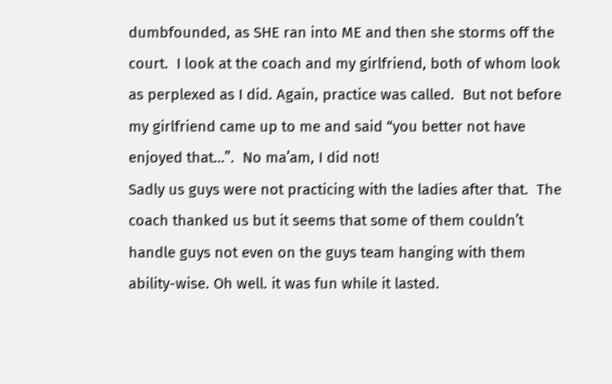dumbfounded, as SHE ran into ME and then she storms off the court.  I look at the coach and my girlfriend, both of whom look as perplexed as I did. Again, practice was called.  But not before my girlfriend came up to me and said “you better not have enjoyed that…”.  No ma’am, I did not!
Sadly us guys were not practicing with the ladies after that.  The coach thanked us but it seems that some of them couldn’t handle guys not even on the guys team hanging with them ability-wise. Oh well. it was fun while it lasted.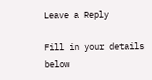Leave a Reply

Fill in your details below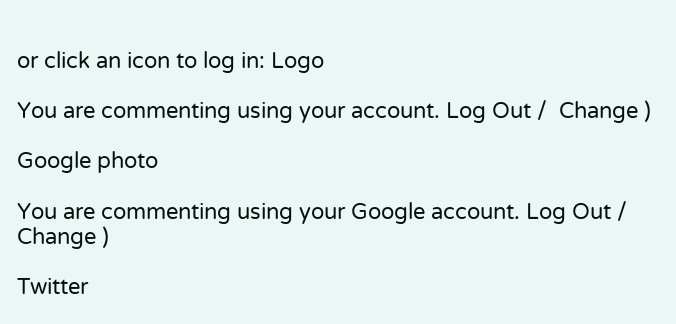or click an icon to log in: Logo

You are commenting using your account. Log Out /  Change )

Google photo

You are commenting using your Google account. Log Out /  Change )

Twitter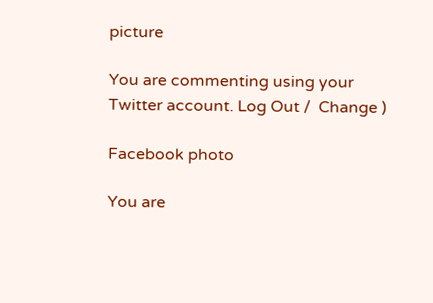picture

You are commenting using your Twitter account. Log Out /  Change )

Facebook photo

You are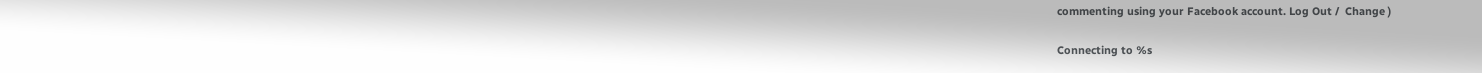commenting using your Facebook account. Log Out /  Change )

Connecting to %s